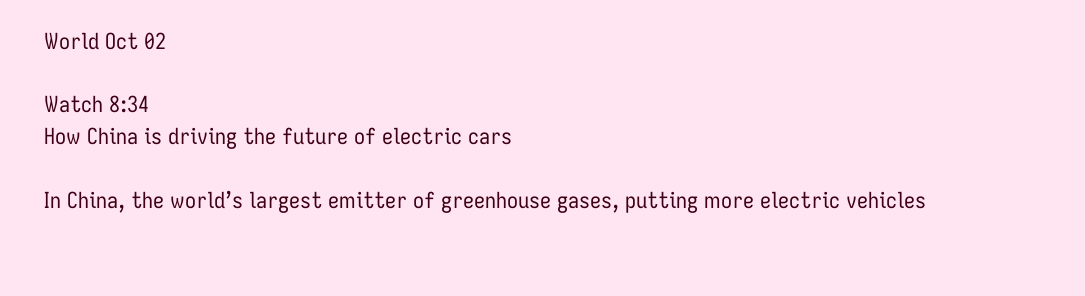World Oct 02

Watch 8:34
How China is driving the future of electric cars

In China, the world’s largest emitter of greenhouse gases, putting more electric vehicles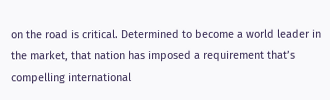on the road is critical. Determined to become a world leader in the market, that nation has imposed a requirement that’s compelling international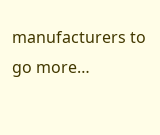manufacturers to go more…